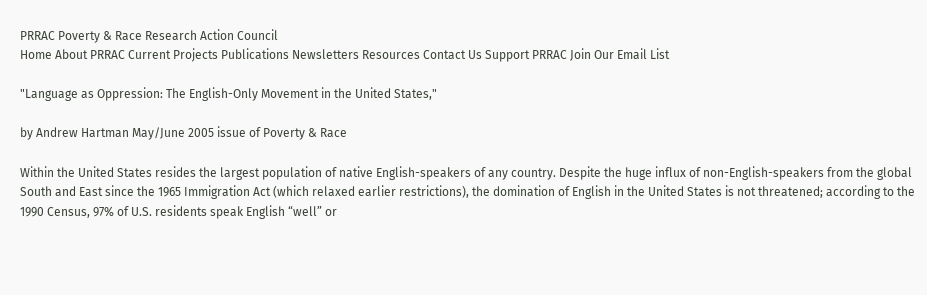PRRAC Poverty & Race Research Action Council
Home About PRRAC Current Projects Publications Newsletters Resources Contact Us Support PRRAC Join Our Email List

"Language as Oppression: The English-Only Movement in the United States,"

by Andrew Hartman May/June 2005 issue of Poverty & Race

Within the United States resides the largest population of native English-speakers of any country. Despite the huge influx of non-English-speakers from the global South and East since the 1965 Immigration Act (which relaxed earlier restrictions), the domination of English in the United States is not threatened; according to the 1990 Census, 97% of U.S. residents speak English “well” or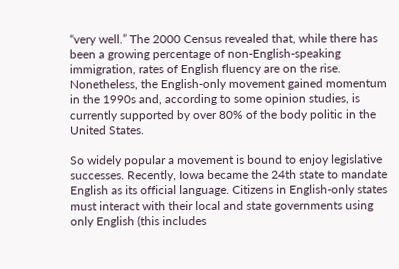“very well.” The 2000 Census revealed that, while there has been a growing percentage of non-English-speaking immigration, rates of English fluency are on the rise. Nonetheless, the English-only movement gained momentum in the 1990s and, according to some opinion studies, is currently supported by over 80% of the body politic in the United States.

So widely popular a movement is bound to enjoy legislative successes. Recently, Iowa became the 24th state to mandate English as its official language. Citizens in English-only states must interact with their local and state governments using only English (this includes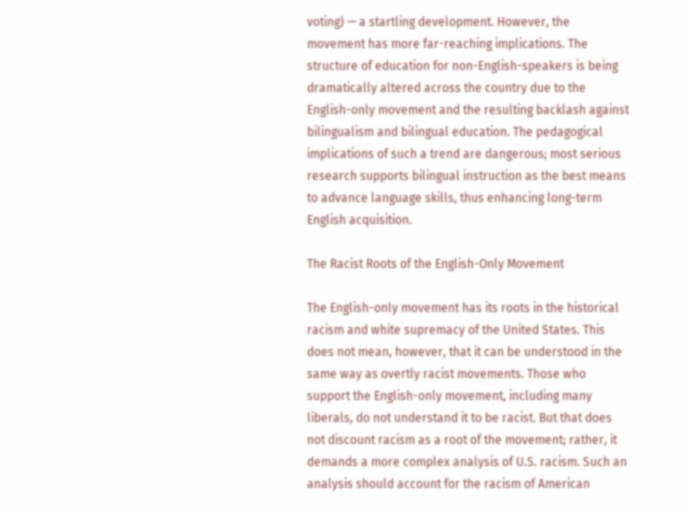voting) — a startling development. However, the movement has more far-reaching implications. The structure of education for non-English-speakers is being dramatically altered across the country due to the English-only movement and the resulting backlash against bilingualism and bilingual education. The pedagogical implications of such a trend are dangerous; most serious research supports bilingual instruction as the best means to advance language skills, thus enhancing long-term English acquisition.

The Racist Roots of the English-Only Movement

The English-only movement has its roots in the historical racism and white supremacy of the United States. This does not mean, however, that it can be understood in the same way as overtly racist movements. Those who support the English-only movement, including many liberals, do not understand it to be racist. But that does not discount racism as a root of the movement; rather, it demands a more complex analysis of U.S. racism. Such an analysis should account for the racism of American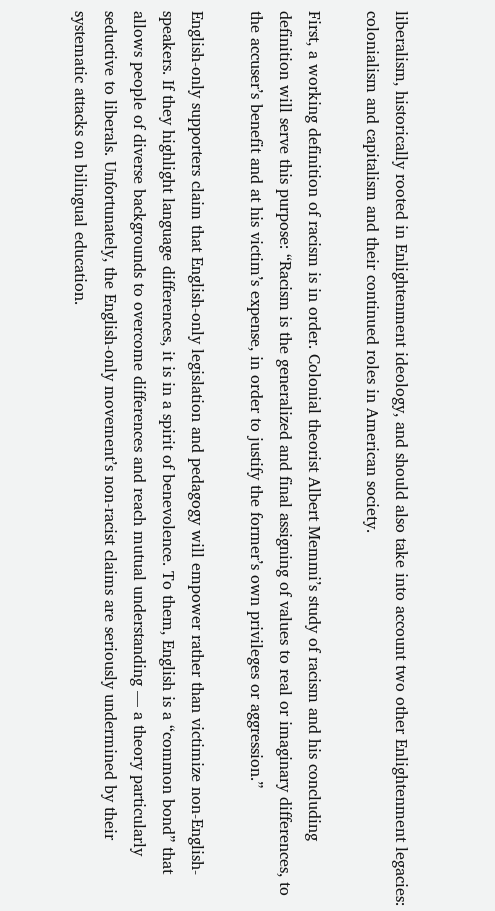liberalism, historically rooted in Enlightenment ideology, and should also take into account two other Enlightenment legacies: colonialism and capitalism and their continued roles in American society.

First, a working definition of racism is in order. Colonial theorist Albert Memmi’s study of racism and his concluding definition will serve this purpose: “Racism is the generalized and final assigning of values to real or imaginary differences, to the accuser’s benefit and at his victim’s expense, in order to justify the former’s own privileges or aggression.”

English-only supporters claim that English-only legislation and pedagogy will empower rather than victimize non-English-speakers. If they highlight language differences, it is in a spirit of benevolence. To them, English is a “common bond” that allows people of diverse backgrounds to overcome differences and reach mutual understanding — a theory particularly seductive to liberals. Unfortunately, the English-only movement’s non-racist claims are seriously undermined by their systematic attacks on bilingual education.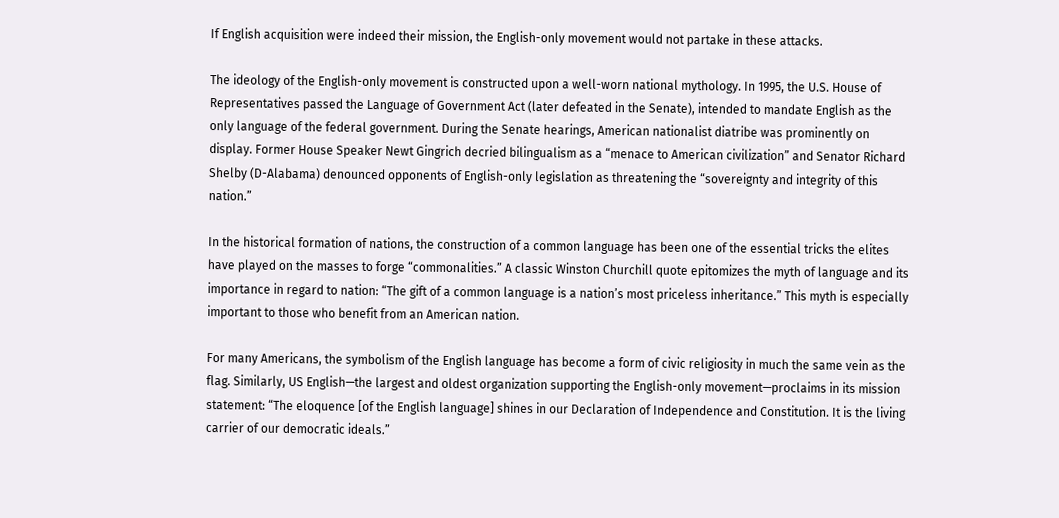If English acquisition were indeed their mission, the English-only movement would not partake in these attacks.

The ideology of the English-only movement is constructed upon a well-worn national mythology. In 1995, the U.S. House of Representatives passed the Language of Government Act (later defeated in the Senate), intended to mandate English as the only language of the federal government. During the Senate hearings, American nationalist diatribe was prominently on display. Former House Speaker Newt Gingrich decried bilingualism as a “menace to American civilization” and Senator Richard Shelby (D-Alabama) denounced opponents of English-only legislation as threatening the “sovereignty and integrity of this nation.”

In the historical formation of nations, the construction of a common language has been one of the essential tricks the elites have played on the masses to forge “commonalities.” A classic Winston Churchill quote epitomizes the myth of language and its importance in regard to nation: “The gift of a common language is a nation’s most priceless inheritance.” This myth is especially important to those who benefit from an American nation.

For many Americans, the symbolism of the English language has become a form of civic religiosity in much the same vein as the flag. Similarly, US English—the largest and oldest organization supporting the English-only movement—proclaims in its mission statement: “The eloquence [of the English language] shines in our Declaration of Independence and Constitution. It is the living carrier of our democratic ideals.”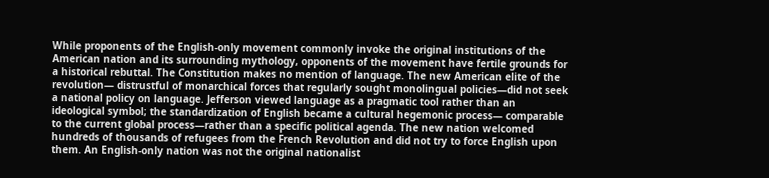While proponents of the English-only movement commonly invoke the original institutions of the American nation and its surrounding mythology, opponents of the movement have fertile grounds for a historical rebuttal. The Constitution makes no mention of language. The new American elite of the revolution— distrustful of monarchical forces that regularly sought monolingual policies—did not seek a national policy on language. Jefferson viewed language as a pragmatic tool rather than an ideological symbol; the standardization of English became a cultural hegemonic process— comparable to the current global process—rather than a specific political agenda. The new nation welcomed hundreds of thousands of refugees from the French Revolution and did not try to force English upon them. An English-only nation was not the original nationalist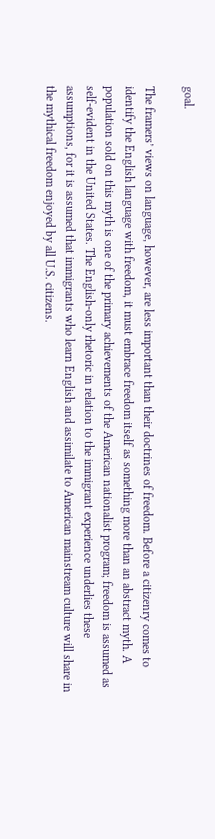goal.

The framers’ views on language, however, are less important than their doctrines of freedom. Before a citizenry comes to identify the English language with freedom, it must embrace freedom itself as something more than an abstract myth. A population sold on this myth is one of the primary achievements of the American nationalist program; freedom is assumed as self-evident in the United States. The English-only rhetoric in relation to the immigrant experience underlies these assumptions, for it is assumed that immigrants who learn English and assimilate to American mainstream culture will share in the mythical freedom enjoyed by all U.S. citizens.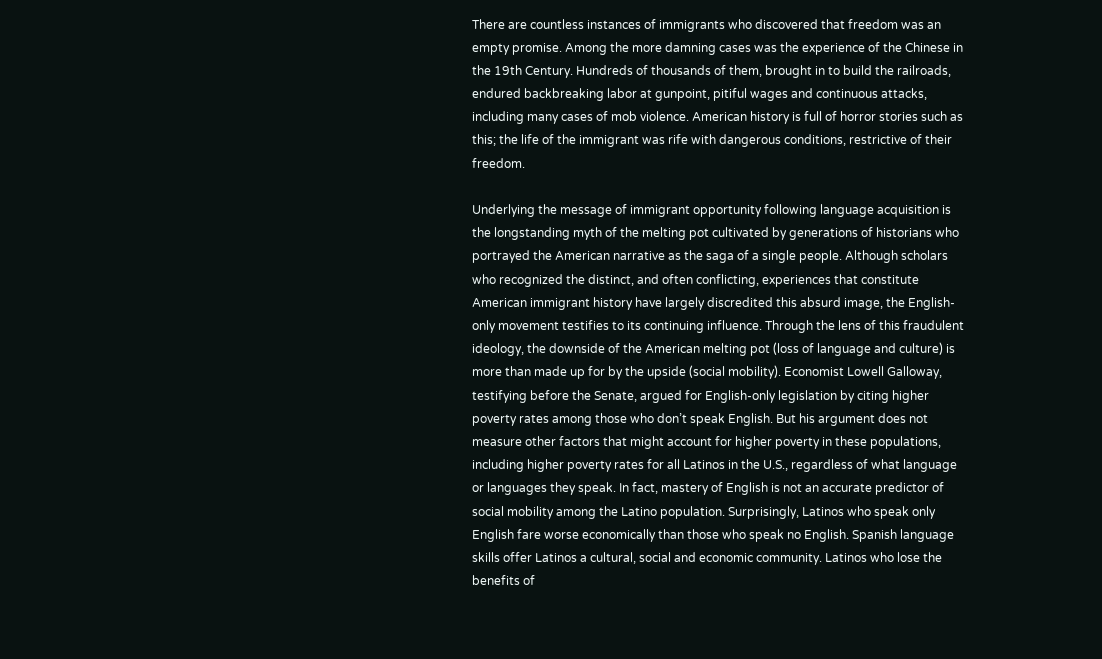There are countless instances of immigrants who discovered that freedom was an empty promise. Among the more damning cases was the experience of the Chinese in the 19th Century. Hundreds of thousands of them, brought in to build the railroads, endured backbreaking labor at gunpoint, pitiful wages and continuous attacks, including many cases of mob violence. American history is full of horror stories such as this; the life of the immigrant was rife with dangerous conditions, restrictive of their freedom.

Underlying the message of immigrant opportunity following language acquisition is the longstanding myth of the melting pot cultivated by generations of historians who portrayed the American narrative as the saga of a single people. Although scholars who recognized the distinct, and often conflicting, experiences that constitute American immigrant history have largely discredited this absurd image, the English-only movement testifies to its continuing influence. Through the lens of this fraudulent ideology, the downside of the American melting pot (loss of language and culture) is more than made up for by the upside (social mobility). Economist Lowell Galloway, testifying before the Senate, argued for English-only legislation by citing higher poverty rates among those who don’t speak English. But his argument does not measure other factors that might account for higher poverty in these populations, including higher poverty rates for all Latinos in the U.S., regardless of what language or languages they speak. In fact, mastery of English is not an accurate predictor of social mobility among the Latino population. Surprisingly, Latinos who speak only English fare worse economically than those who speak no English. Spanish language skills offer Latinos a cultural, social and economic community. Latinos who lose the benefits of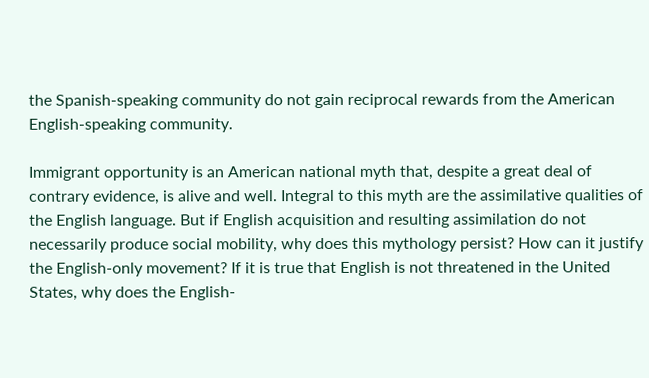the Spanish-speaking community do not gain reciprocal rewards from the American English-speaking community.

Immigrant opportunity is an American national myth that, despite a great deal of contrary evidence, is alive and well. Integral to this myth are the assimilative qualities of the English language. But if English acquisition and resulting assimilation do not necessarily produce social mobility, why does this mythology persist? How can it justify the English-only movement? If it is true that English is not threatened in the United States, why does the English-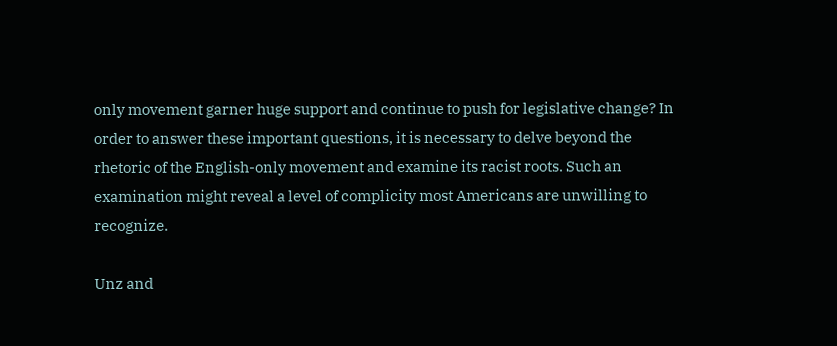only movement garner huge support and continue to push for legislative change? In order to answer these important questions, it is necessary to delve beyond the rhetoric of the English-only movement and examine its racist roots. Such an examination might reveal a level of complicity most Americans are unwilling to recognize.

Unz and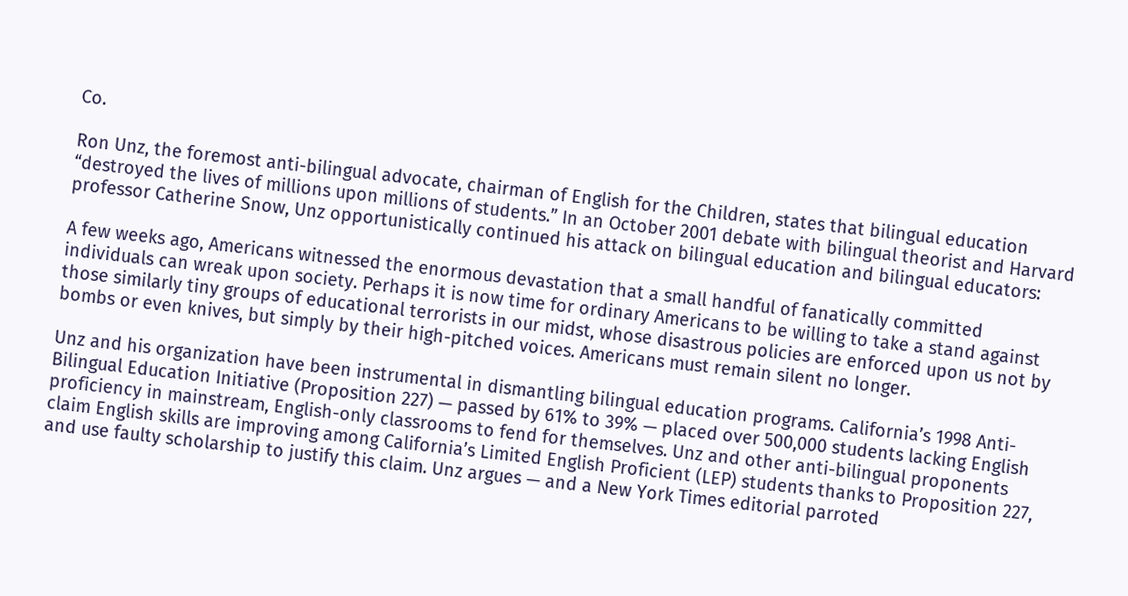Co.

Ron Unz, the foremost anti-bilingual advocate, chairman of English for the Children, states that bilingual education “destroyed the lives of millions upon millions of students.” In an October 2001 debate with bilingual theorist and Harvard professor Catherine Snow, Unz opportunistically continued his attack on bilingual education and bilingual educators:

A few weeks ago, Americans witnessed the enormous devastation that a small handful of fanatically committed individuals can wreak upon society. Perhaps it is now time for ordinary Americans to be willing to take a stand against those similarly tiny groups of educational terrorists in our midst, whose disastrous policies are enforced upon us not by bombs or even knives, but simply by their high-pitched voices. Americans must remain silent no longer.

Unz and his organization have been instrumental in dismantling bilingual education programs. California’s 1998 Anti-Bilingual Education Initiative (Proposition 227) — passed by 61% to 39% — placed over 500,000 students lacking English proficiency in mainstream, English-only classrooms to fend for themselves. Unz and other anti-bilingual proponents claim English skills are improving among California’s Limited English Proficient (LEP) students thanks to Proposition 227, and use faulty scholarship to justify this claim. Unz argues — and a New York Times editorial parroted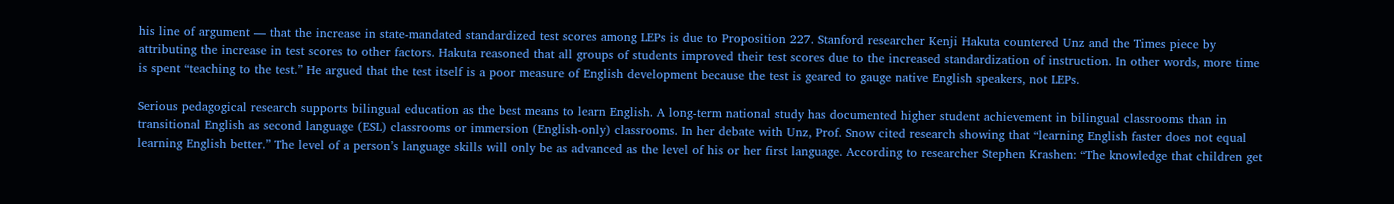his line of argument — that the increase in state-mandated standardized test scores among LEPs is due to Proposition 227. Stanford researcher Kenji Hakuta countered Unz and the Times piece by attributing the increase in test scores to other factors. Hakuta reasoned that all groups of students improved their test scores due to the increased standardization of instruction. In other words, more time is spent “teaching to the test.” He argued that the test itself is a poor measure of English development because the test is geared to gauge native English speakers, not LEPs.

Serious pedagogical research supports bilingual education as the best means to learn English. A long-term national study has documented higher student achievement in bilingual classrooms than in transitional English as second language (ESL) classrooms or immersion (English-only) classrooms. In her debate with Unz, Prof. Snow cited research showing that “learning English faster does not equal learning English better.” The level of a person’s language skills will only be as advanced as the level of his or her first language. According to researcher Stephen Krashen: “The knowledge that children get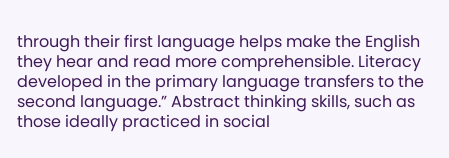through their first language helps make the English they hear and read more comprehensible. Literacy developed in the primary language transfers to the second language.” Abstract thinking skills, such as those ideally practiced in social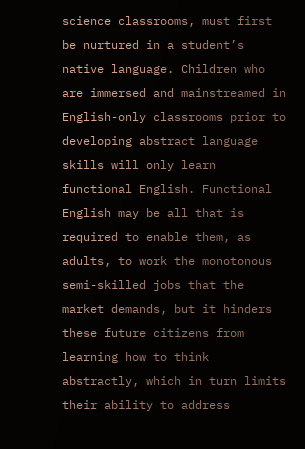science classrooms, must first be nurtured in a student’s native language. Children who are immersed and mainstreamed in English-only classrooms prior to developing abstract language skills will only learn functional English. Functional English may be all that is required to enable them, as adults, to work the monotonous semi-skilled jobs that the market demands, but it hinders these future citizens from learning how to think abstractly, which in turn limits their ability to address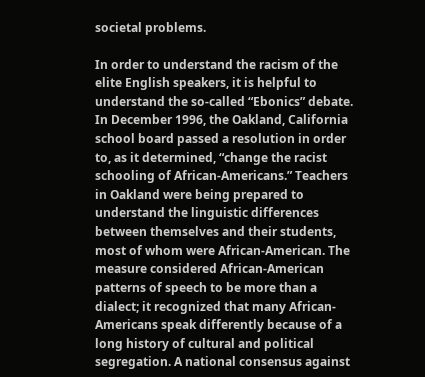societal problems.

In order to understand the racism of the elite English speakers, it is helpful to understand the so-called “Ebonics” debate. In December 1996, the Oakland, California school board passed a resolution in order to, as it determined, “change the racist schooling of African-Americans.” Teachers in Oakland were being prepared to understand the linguistic differences between themselves and their students, most of whom were African-American. The measure considered African-American patterns of speech to be more than a dialect; it recognized that many African-Americans speak differently because of a long history of cultural and political segregation. A national consensus against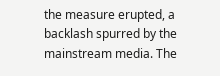the measure erupted, a backlash spurred by the mainstream media. The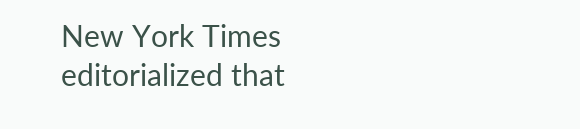New York Times editorialized that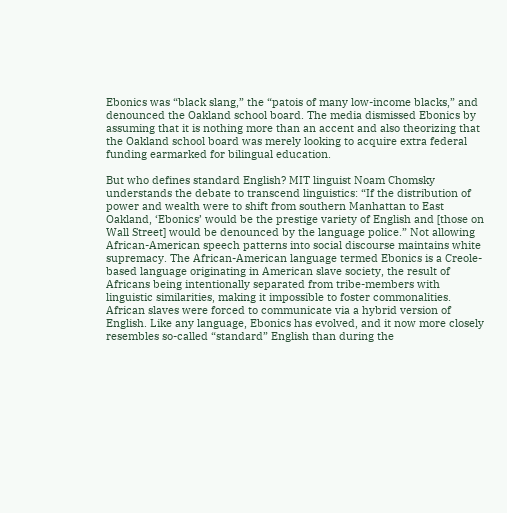Ebonics was “black slang,” the “patois of many low-income blacks,” and denounced the Oakland school board. The media dismissed Ebonics by assuming that it is nothing more than an accent and also theorizing that the Oakland school board was merely looking to acquire extra federal funding earmarked for bilingual education.

But who defines standard English? MIT linguist Noam Chomsky understands the debate to transcend linguistics: “If the distribution of power and wealth were to shift from southern Manhattan to East Oakland, ‘Ebonics’ would be the prestige variety of English and [those on Wall Street] would be denounced by the language police.” Not allowing African-American speech patterns into social discourse maintains white supremacy. The African-American language termed Ebonics is a Creole-based language originating in American slave society, the result of Africans being intentionally separated from tribe-members with linguistic similarities, making it impossible to foster commonalities. African slaves were forced to communicate via a hybrid version of English. Like any language, Ebonics has evolved, and it now more closely resembles so-called “standard” English than during the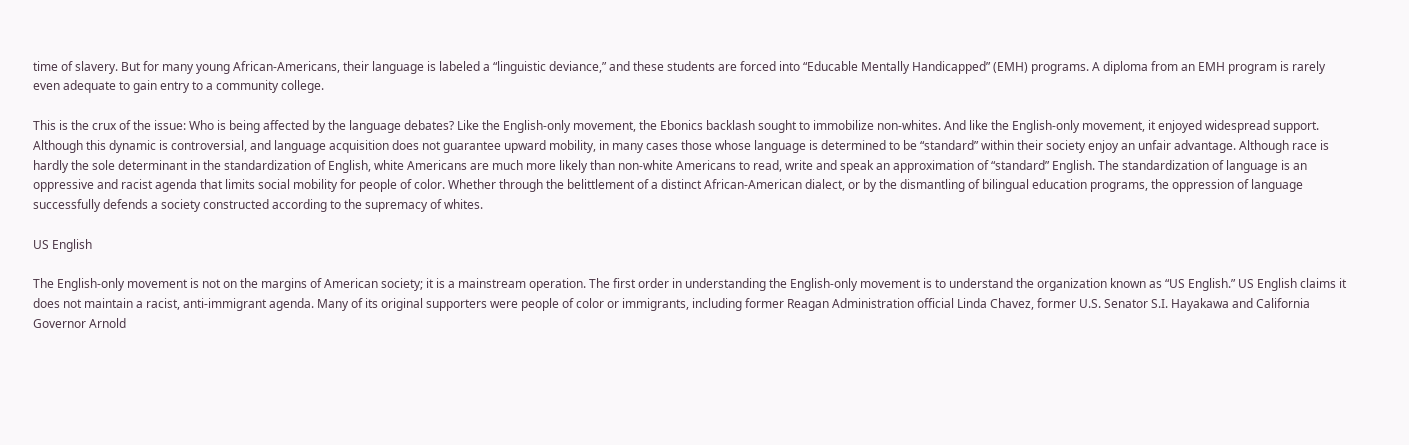time of slavery. But for many young African-Americans, their language is labeled a “linguistic deviance,” and these students are forced into “Educable Mentally Handicapped” (EMH) programs. A diploma from an EMH program is rarely even adequate to gain entry to a community college.

This is the crux of the issue: Who is being affected by the language debates? Like the English-only movement, the Ebonics backlash sought to immobilize non-whites. And like the English-only movement, it enjoyed widespread support. Although this dynamic is controversial, and language acquisition does not guarantee upward mobility, in many cases those whose language is determined to be “standard” within their society enjoy an unfair advantage. Although race is hardly the sole determinant in the standardization of English, white Americans are much more likely than non-white Americans to read, write and speak an approximation of “standard” English. The standardization of language is an oppressive and racist agenda that limits social mobility for people of color. Whether through the belittlement of a distinct African-American dialect, or by the dismantling of bilingual education programs, the oppression of language successfully defends a society constructed according to the supremacy of whites.

US English

The English-only movement is not on the margins of American society; it is a mainstream operation. The first order in understanding the English-only movement is to understand the organization known as “US English.” US English claims it does not maintain a racist, anti-immigrant agenda. Many of its original supporters were people of color or immigrants, including former Reagan Administration official Linda Chavez, former U.S. Senator S.I. Hayakawa and California Governor Arnold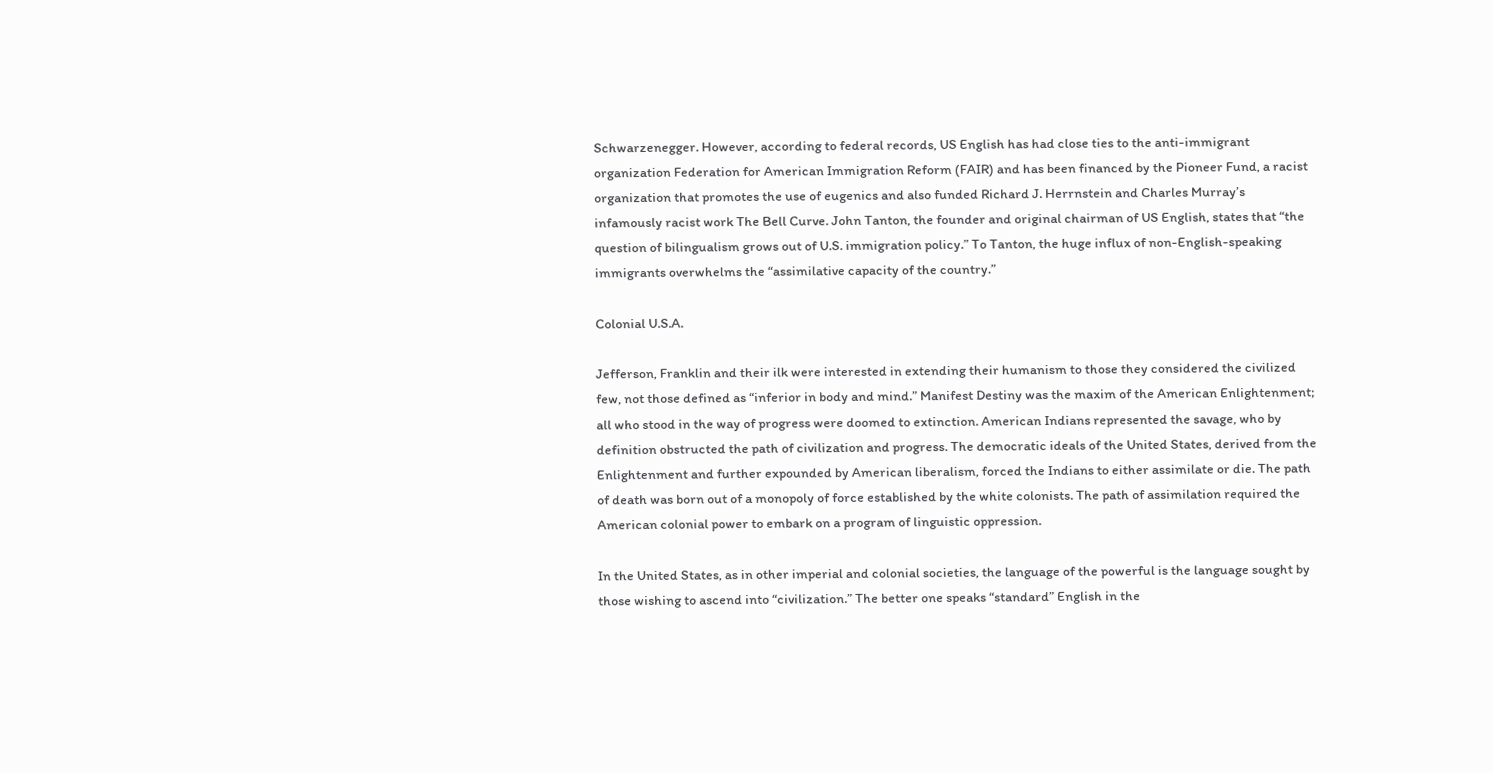Schwarzenegger. However, according to federal records, US English has had close ties to the anti-immigrant organization Federation for American Immigration Reform (FAIR) and has been financed by the Pioneer Fund, a racist organization that promotes the use of eugenics and also funded Richard J. Herrnstein and Charles Murray’s infamously racist work The Bell Curve. John Tanton, the founder and original chairman of US English, states that “the question of bilingualism grows out of U.S. immigration policy.” To Tanton, the huge influx of non-English-speaking immigrants overwhelms the “assimilative capacity of the country.”

Colonial U.S.A.

Jefferson, Franklin and their ilk were interested in extending their humanism to those they considered the civilized few, not those defined as “inferior in body and mind.” Manifest Destiny was the maxim of the American Enlightenment; all who stood in the way of progress were doomed to extinction. American Indians represented the savage, who by definition obstructed the path of civilization and progress. The democratic ideals of the United States, derived from the Enlightenment and further expounded by American liberalism, forced the Indians to either assimilate or die. The path of death was born out of a monopoly of force established by the white colonists. The path of assimilation required the American colonial power to embark on a program of linguistic oppression.

In the United States, as in other imperial and colonial societies, the language of the powerful is the language sought by those wishing to ascend into “civilization.” The better one speaks “standard” English in the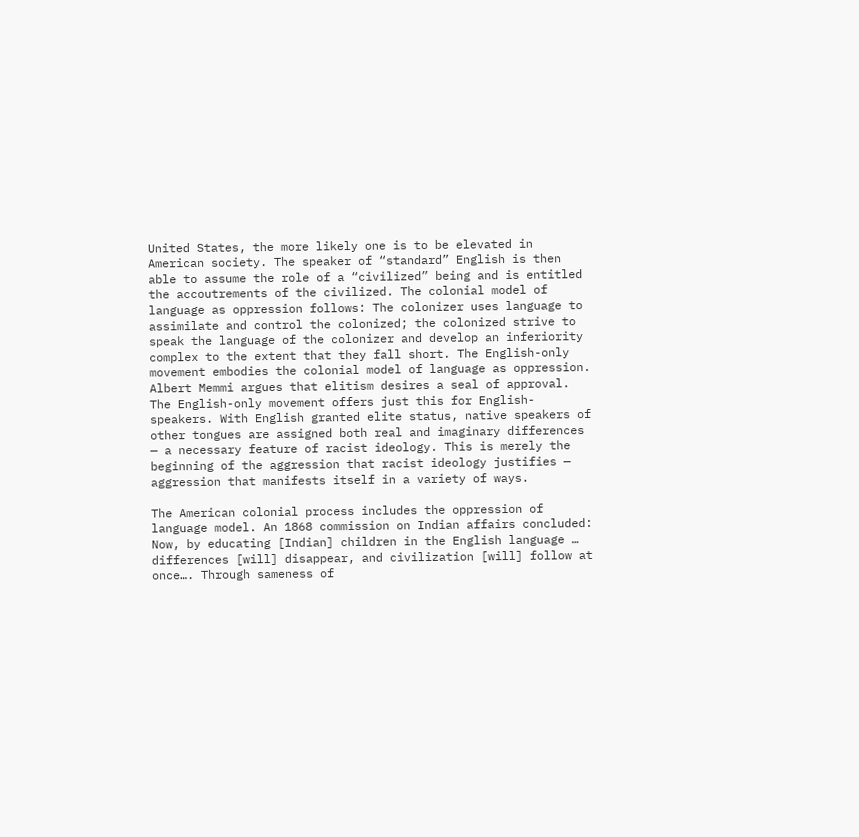United States, the more likely one is to be elevated in American society. The speaker of “standard” English is then able to assume the role of a “civilized” being and is entitled the accoutrements of the civilized. The colonial model of language as oppression follows: The colonizer uses language to assimilate and control the colonized; the colonized strive to speak the language of the colonizer and develop an inferiority complex to the extent that they fall short. The English-only movement embodies the colonial model of language as oppression. Albert Memmi argues that elitism desires a seal of approval. The English-only movement offers just this for English-speakers. With English granted elite status, native speakers of other tongues are assigned both real and imaginary differences — a necessary feature of racist ideology. This is merely the beginning of the aggression that racist ideology justifies — aggression that manifests itself in a variety of ways.

The American colonial process includes the oppression of language model. An 1868 commission on Indian affairs concluded:
Now, by educating [Indian] children in the English language … differences [will] disappear, and civilization [will] follow at once…. Through sameness of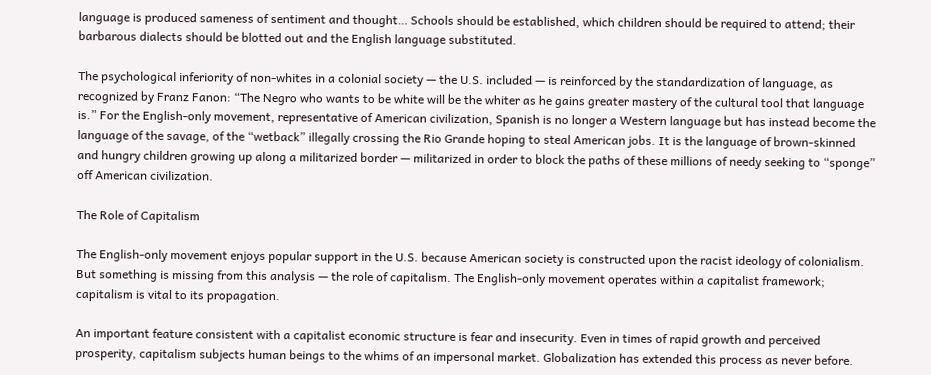language is produced sameness of sentiment and thought… Schools should be established, which children should be required to attend; their barbarous dialects should be blotted out and the English language substituted.

The psychological inferiority of non-whites in a colonial society — the U.S. included — is reinforced by the standardization of language, as recognized by Franz Fanon: “The Negro who wants to be white will be the whiter as he gains greater mastery of the cultural tool that language is.” For the English-only movement, representative of American civilization, Spanish is no longer a Western language but has instead become the language of the savage, of the “wetback” illegally crossing the Rio Grande hoping to steal American jobs. It is the language of brown-skinned and hungry children growing up along a militarized border — militarized in order to block the paths of these millions of needy seeking to “sponge” off American civilization.

The Role of Capitalism

The English-only movement enjoys popular support in the U.S. because American society is constructed upon the racist ideology of colonialism. But something is missing from this analysis — the role of capitalism. The English-only movement operates within a capitalist framework; capitalism is vital to its propagation.

An important feature consistent with a capitalist economic structure is fear and insecurity. Even in times of rapid growth and perceived prosperity, capitalism subjects human beings to the whims of an impersonal market. Globalization has extended this process as never before.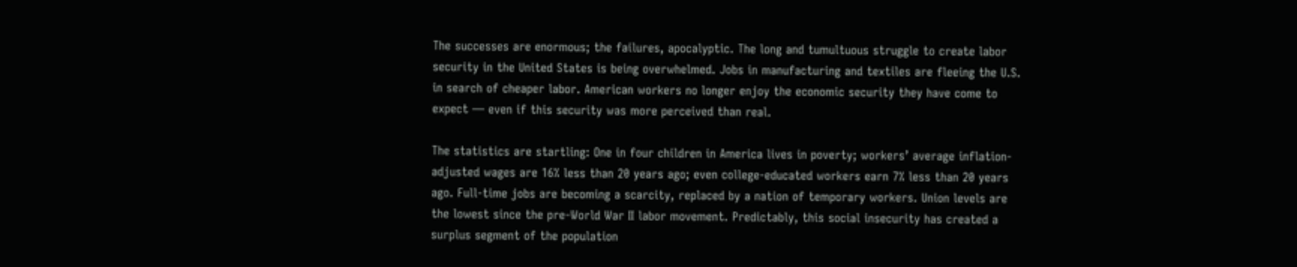The successes are enormous; the failures, apocalyptic. The long and tumultuous struggle to create labor security in the United States is being overwhelmed. Jobs in manufacturing and textiles are fleeing the U.S. in search of cheaper labor. American workers no longer enjoy the economic security they have come to expect — even if this security was more perceived than real.

The statistics are startling: One in four children in America lives in poverty; workers’ average inflation-adjusted wages are 16% less than 20 years ago; even college-educated workers earn 7% less than 20 years ago. Full-time jobs are becoming a scarcity, replaced by a nation of temporary workers. Union levels are the lowest since the pre-World War II labor movement. Predictably, this social insecurity has created a surplus segment of the population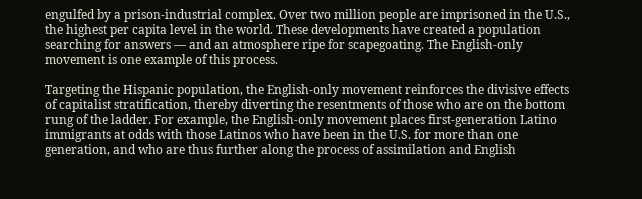engulfed by a prison-industrial complex. Over two million people are imprisoned in the U.S., the highest per capita level in the world. These developments have created a population searching for answers — and an atmosphere ripe for scapegoating. The English-only movement is one example of this process.

Targeting the Hispanic population, the English-only movement reinforces the divisive effects of capitalist stratification, thereby diverting the resentments of those who are on the bottom rung of the ladder. For example, the English-only movement places first-generation Latino immigrants at odds with those Latinos who have been in the U.S. for more than one generation, and who are thus further along the process of assimilation and English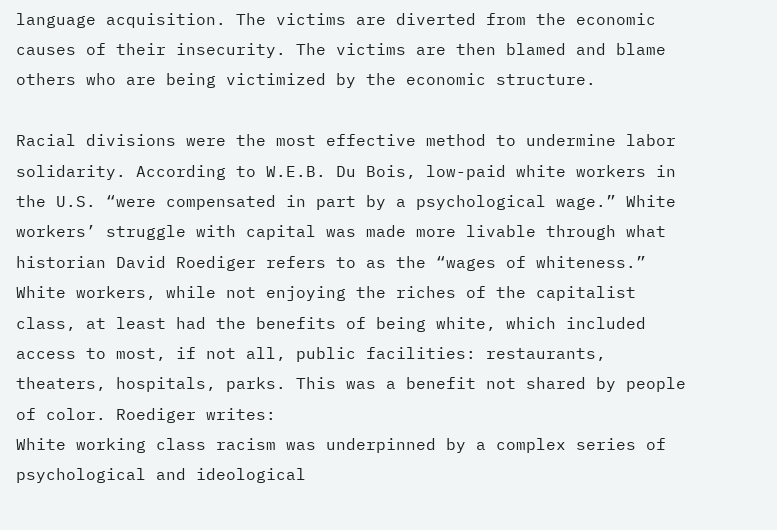language acquisition. The victims are diverted from the economic causes of their insecurity. The victims are then blamed and blame others who are being victimized by the economic structure.

Racial divisions were the most effective method to undermine labor solidarity. According to W.E.B. Du Bois, low-paid white workers in the U.S. “were compensated in part by a psychological wage.” White workers’ struggle with capital was made more livable through what historian David Roediger refers to as the “wages of whiteness.” White workers, while not enjoying the riches of the capitalist class, at least had the benefits of being white, which included access to most, if not all, public facilities: restaurants, theaters, hospitals, parks. This was a benefit not shared by people of color. Roediger writes:
White working class racism was underpinned by a complex series of psychological and ideological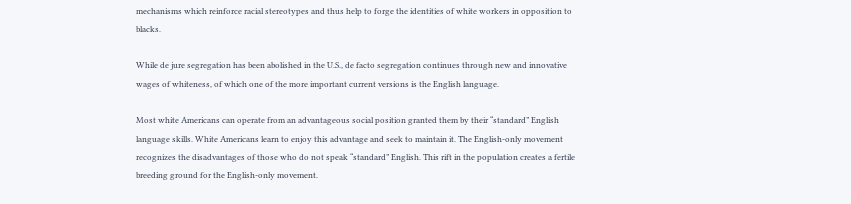mechanisms which reinforce racial stereotypes and thus help to forge the identities of white workers in opposition to blacks.

While de jure segregation has been abolished in the U.S., de facto segregation continues through new and innovative wages of whiteness, of which one of the more important current versions is the English language.

Most white Americans can operate from an advantageous social position granted them by their “standard” English language skills. White Americans learn to enjoy this advantage and seek to maintain it. The English-only movement recognizes the disadvantages of those who do not speak “standard” English. This rift in the population creates a fertile breeding ground for the English-only movement.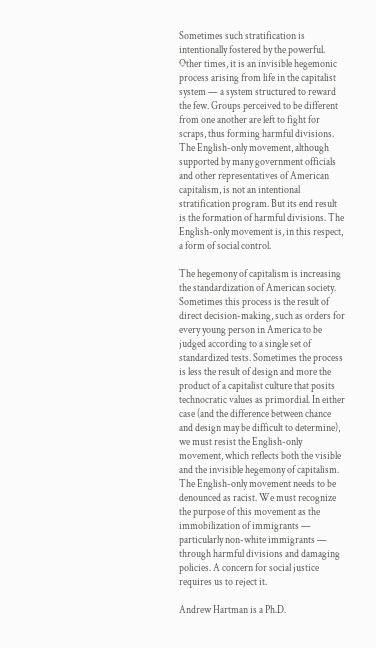Sometimes such stratification is intentionally fostered by the powerful. Other times, it is an invisible hegemonic process arising from life in the capitalist system — a system structured to reward the few. Groups perceived to be different from one another are left to fight for scraps, thus forming harmful divisions. The English-only movement, although supported by many government officials and other representatives of American capitalism, is not an intentional stratification program. But its end result is the formation of harmful divisions. The English-only movement is, in this respect, a form of social control.

The hegemony of capitalism is increasing the standardization of American society. Sometimes this process is the result of direct decision-making, such as orders for every young person in America to be judged according to a single set of standardized tests. Sometimes the process is less the result of design and more the product of a capitalist culture that posits technocratic values as primordial. In either case (and the difference between chance and design may be difficult to determine), we must resist the English-only movement, which reflects both the visible and the invisible hegemony of capitalism. The English-only movement needs to be denounced as racist. We must recognize the purpose of this movement as the immobilization of immigrants — particularly non-white immigrants — through harmful divisions and damaging policies. A concern for social justice requires us to reject it.

Andrew Hartman is a Ph.D.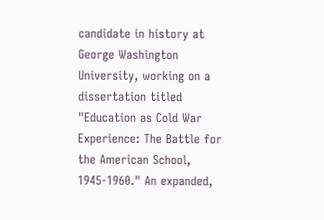candidate in history at George Washington University, working on a dissertation titled "Education as Cold War Experience: The Battle for the American School, 1945-1960." An expanded,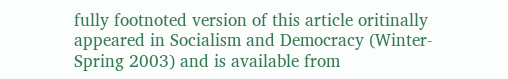fully footnoted version of this article oritinally appeared in Socialism and Democracy (Winter-Spring 2003) and is available from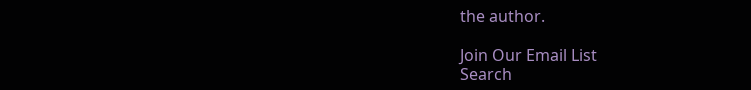the author.

Join Our Email List
Search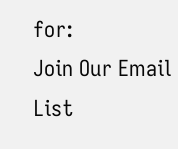for:
Join Our Email List